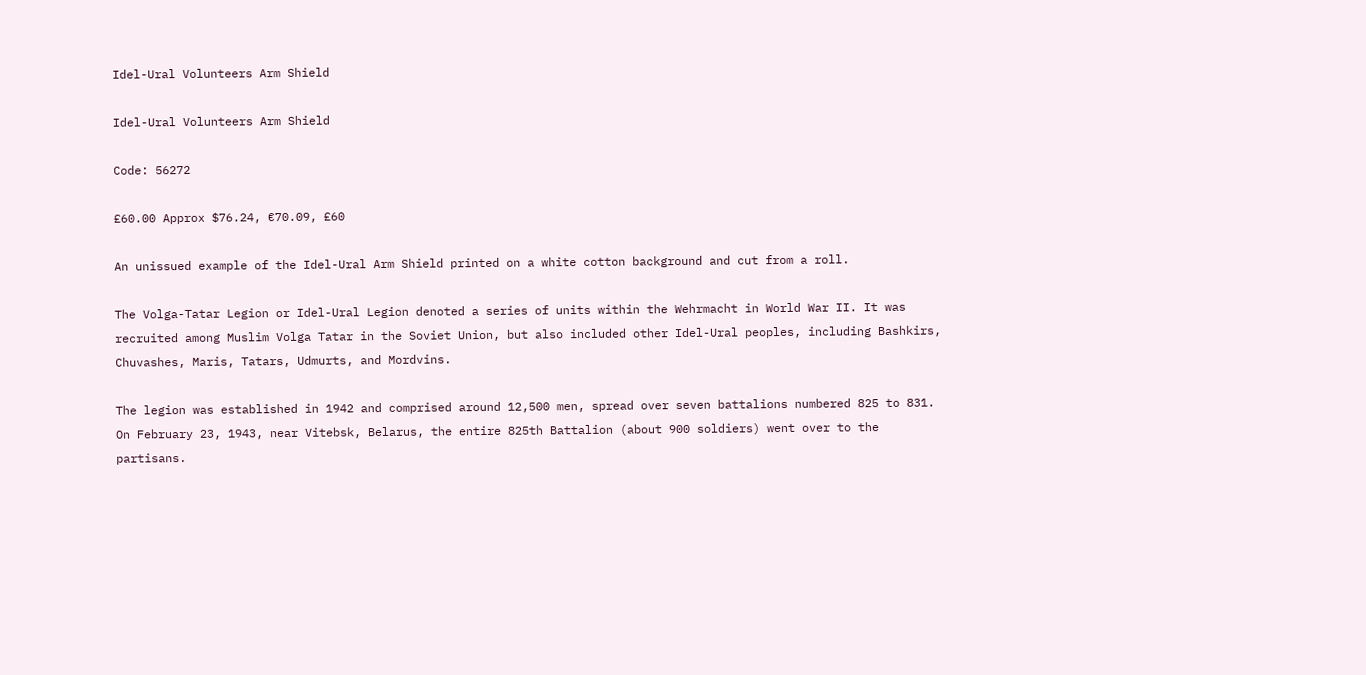Idel-Ural Volunteers Arm Shield

Idel-Ural Volunteers Arm Shield

Code: 56272

£60.00 Approx $76.24, €70.09, £60

An unissued example of the Idel-Ural Arm Shield printed on a white cotton background and cut from a roll.

The Volga-Tatar Legion or Idel-Ural Legion denoted a series of units within the Wehrmacht in World War II. It was recruited among Muslim Volga Tatar in the Soviet Union, but also included other Idel-Ural peoples, including Bashkirs, Chuvashes, Maris, Tatars, Udmurts, and Mordvins.

The legion was established in 1942 and comprised around 12,500 men, spread over seven battalions numbered 825 to 831. On February 23, 1943, near Vitebsk, Belarus, the entire 825th Battalion (about 900 soldiers) went over to the partisans.